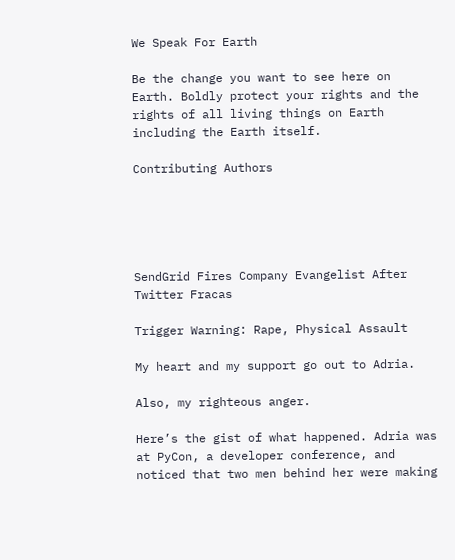We Speak For Earth

Be the change you want to see here on Earth. Boldly protect your rights and the rights of all living things on Earth including the Earth itself.

Contributing Authors





SendGrid Fires Company Evangelist After Twitter Fracas

Trigger Warning: Rape, Physical Assault

My heart and my support go out to Adria.

Also, my righteous anger.

Here’s the gist of what happened. Adria was at PyCon, a developer conference, and noticed that two men behind her were making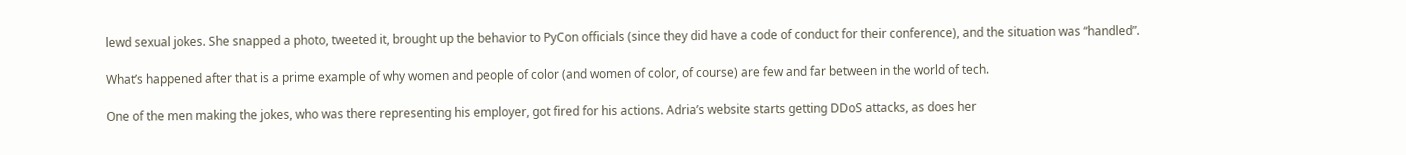lewd sexual jokes. She snapped a photo, tweeted it, brought up the behavior to PyCon officials (since they did have a code of conduct for their conference), and the situation was “handled”.

What’s happened after that is a prime example of why women and people of color (and women of color, of course) are few and far between in the world of tech.

One of the men making the jokes, who was there representing his employer, got fired for his actions. Adria’s website starts getting DDoS attacks, as does her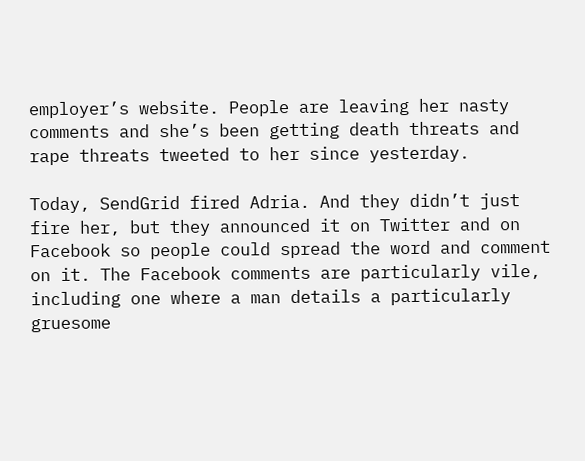employer’s website. People are leaving her nasty comments and she’s been getting death threats and rape threats tweeted to her since yesterday.

Today, SendGrid fired Adria. And they didn’t just fire her, but they announced it on Twitter and on Facebook so people could spread the word and comment on it. The Facebook comments are particularly vile, including one where a man details a particularly gruesome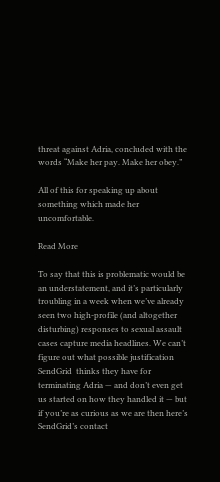threat against Adria, concluded with the words “Make her pay. Make her obey.”

All of this for speaking up about something which made her uncomfortable.

Read More

To say that this is problematic would be an understatement, and it’s particularly troubling in a week when we’ve already seen two high-profile (and altogether disturbing) responses to sexual assault cases capture media headlines. We can’t figure out what possible justification SendGrid  thinks they have for terminating Adria — and don’t even get us started on how they handled it — but if you’re as curious as we are then here’s SendGrid’s contact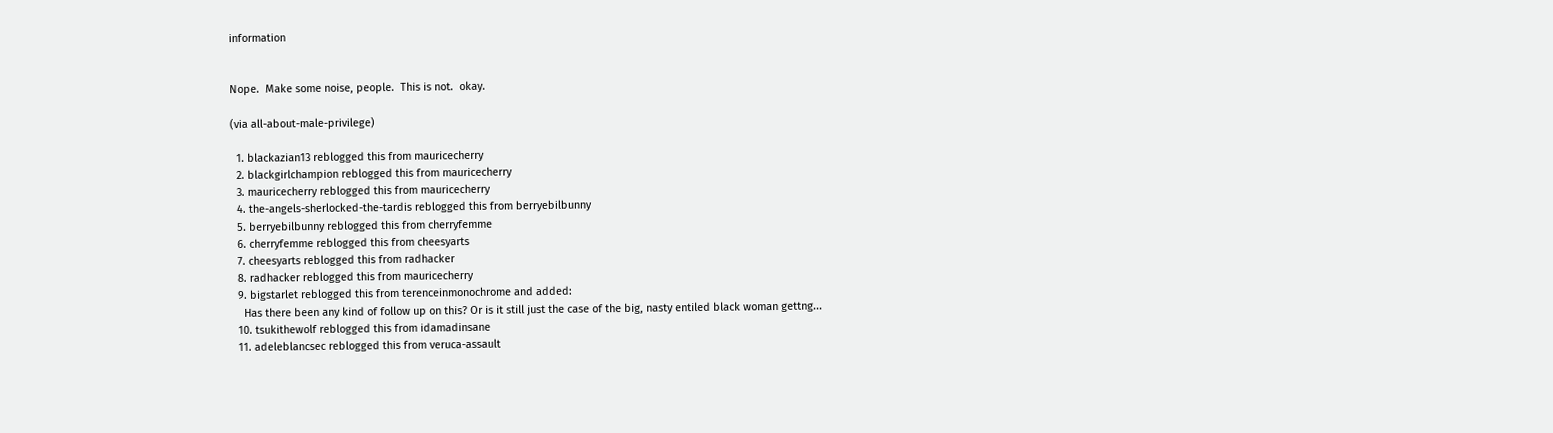information


Nope.  Make some noise, people.  This is not.  okay.

(via all-about-male-privilege)

  1. blackazian13 reblogged this from mauricecherry
  2. blackgirlchampion reblogged this from mauricecherry
  3. mauricecherry reblogged this from mauricecherry
  4. the-angels-sherlocked-the-tardis reblogged this from berryebilbunny
  5. berryebilbunny reblogged this from cherryfemme
  6. cherryfemme reblogged this from cheesyarts
  7. cheesyarts reblogged this from radhacker
  8. radhacker reblogged this from mauricecherry
  9. bigstarlet reblogged this from terenceinmonochrome and added:
    Has there been any kind of follow up on this? Or is it still just the case of the big, nasty entiled black woman gettng...
  10. tsukithewolf reblogged this from idamadinsane
  11. adeleblancsec reblogged this from veruca-assault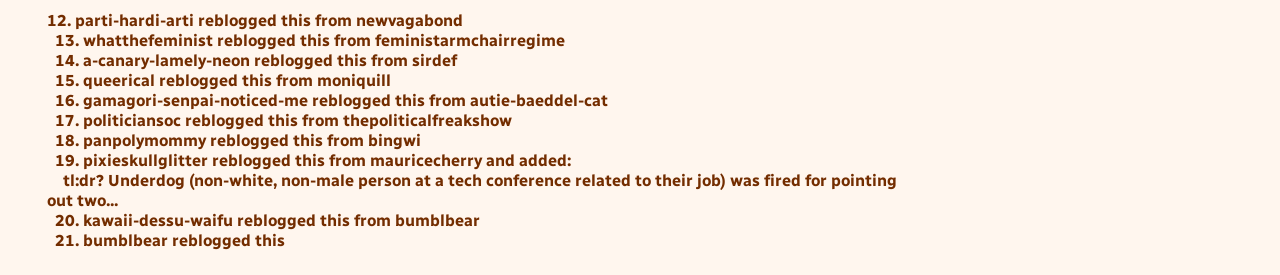12. parti-hardi-arti reblogged this from newvagabond
  13. whatthefeminist reblogged this from feministarmchairregime
  14. a-canary-lamely-neon reblogged this from sirdef
  15. queerical reblogged this from moniquill
  16. gamagori-senpai-noticed-me reblogged this from autie-baeddel-cat
  17. politiciansoc reblogged this from thepoliticalfreakshow
  18. panpolymommy reblogged this from bingwi
  19. pixieskullglitter reblogged this from mauricecherry and added:
    tl:dr? Underdog (non-white, non-male person at a tech conference related to their job) was fired for pointing out two...
  20. kawaii-dessu-waifu reblogged this from bumblbear
  21. bumblbear reblogged this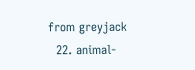from greyjack
  22. animal-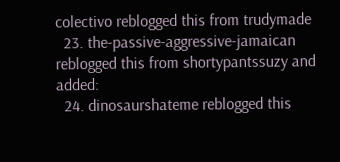colectivo reblogged this from trudymade
  23. the-passive-aggressive-jamaican reblogged this from shortypantssuzy and added:
  24. dinosaurshateme reblogged this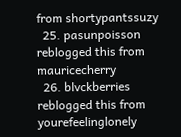from shortypantssuzy
  25. pasunpoisson reblogged this from mauricecherry
  26. blvckberries reblogged this from yourefeelinglonely